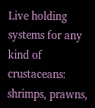Live holding systems for any kind of crustaceans: shrimps, prawns,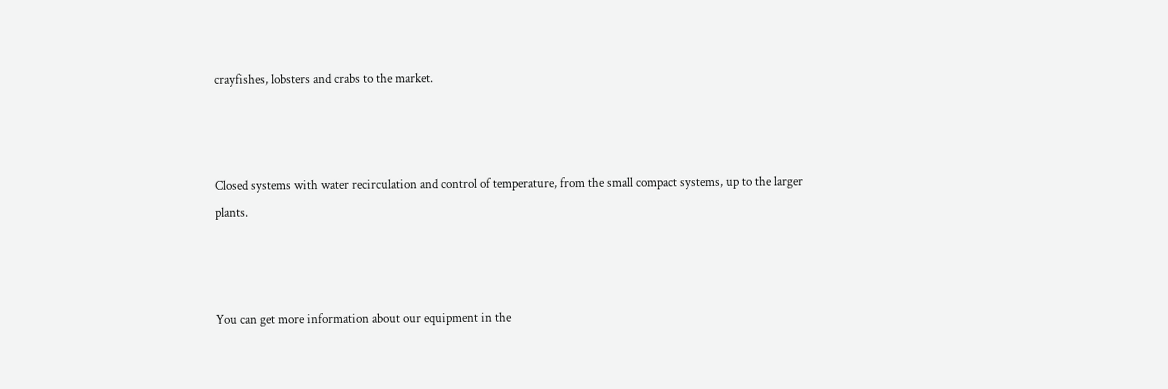crayfishes, lobsters and crabs to the market.



Closed systems with water recirculation and control of temperature, from the small compact systems, up to the larger plants.



You can get more information about our equipment in the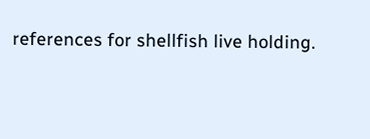references for shellfish live holding.